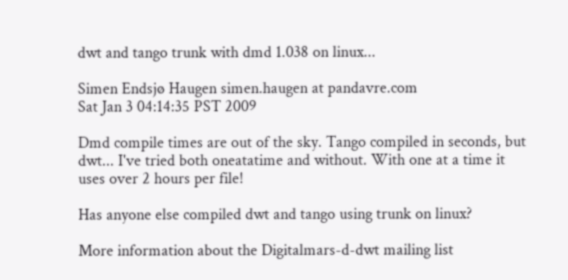dwt and tango trunk with dmd 1.038 on linux...

Simen Endsjø Haugen simen.haugen at pandavre.com
Sat Jan 3 04:14:35 PST 2009

Dmd compile times are out of the sky. Tango compiled in seconds, but
dwt... I've tried both oneatatime and without. With one at a time it
uses over 2 hours per file!

Has anyone else compiled dwt and tango using trunk on linux?

More information about the Digitalmars-d-dwt mailing list